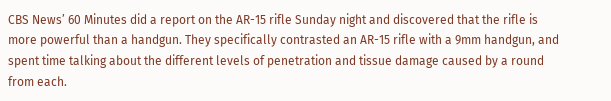CBS News’ 60 Minutes did a report on the AR-15 rifle Sunday night and discovered that the rifle is more powerful than a handgun. They specifically contrasted an AR-15 rifle with a 9mm handgun, and spent time talking about the different levels of penetration and tissue damage caused by a round from each.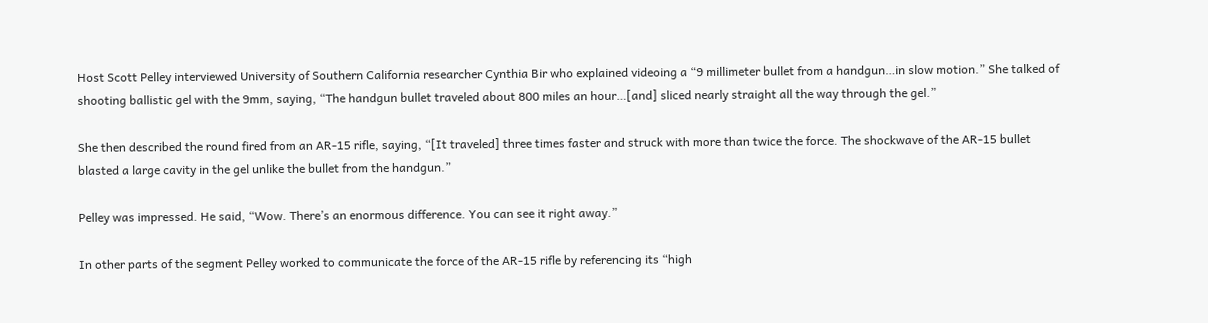Host Scott Pelley interviewed University of Southern California researcher Cynthia Bir who explained videoing a “9 millimeter bullet from a handgun…in slow motion.” She talked of shooting ballistic gel with the 9mm, saying, “The handgun bullet traveled about 800 miles an hour…[and] sliced nearly straight all the way through the gel.”

She then described the round fired from an AR-15 rifle, saying, “[It traveled] three times faster and struck with more than twice the force. The shockwave of the AR-15 bullet blasted a large cavity in the gel unlike the bullet from the handgun.”

Pelley was impressed. He said, “Wow. There’s an enormous difference. You can see it right away.”

In other parts of the segment Pelley worked to communicate the force of the AR-15 rifle by referencing its “high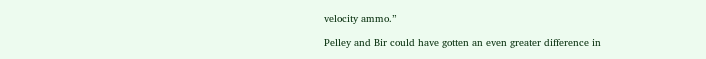velocity ammo.”

Pelley and Bir could have gotten an even greater difference in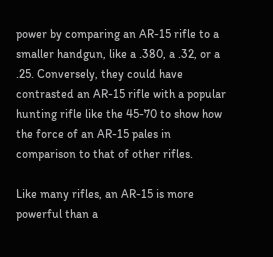power by comparing an AR-15 rifle to a smaller handgun, like a .380, a .32, or a .25. Conversely, they could have contrasted an AR-15 rifle with a popular hunting rifle like the 45-70 to show how the force of an AR-15 pales in comparison to that of other rifles.

Like many rifles, an AR-15 is more powerful than a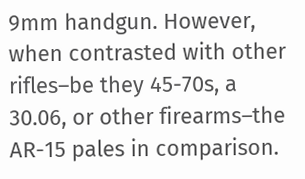9mm handgun. However, when contrasted with other rifles–be they 45-70s, a 30.06, or other firearms–the AR-15 pales in comparison.